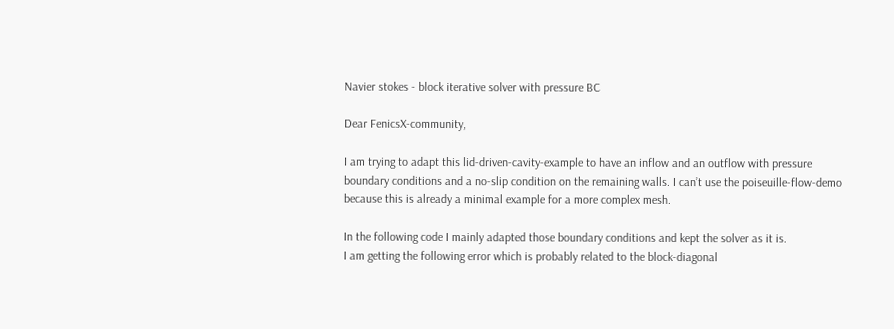Navier stokes - block iterative solver with pressure BC

Dear FenicsX-community,

I am trying to adapt this lid-driven-cavity-example to have an inflow and an outflow with pressure boundary conditions and a no-slip condition on the remaining walls. I can’t use the poiseuille-flow-demo because this is already a minimal example for a more complex mesh.

In the following code I mainly adapted those boundary conditions and kept the solver as it is.
I am getting the following error which is probably related to the block-diagonal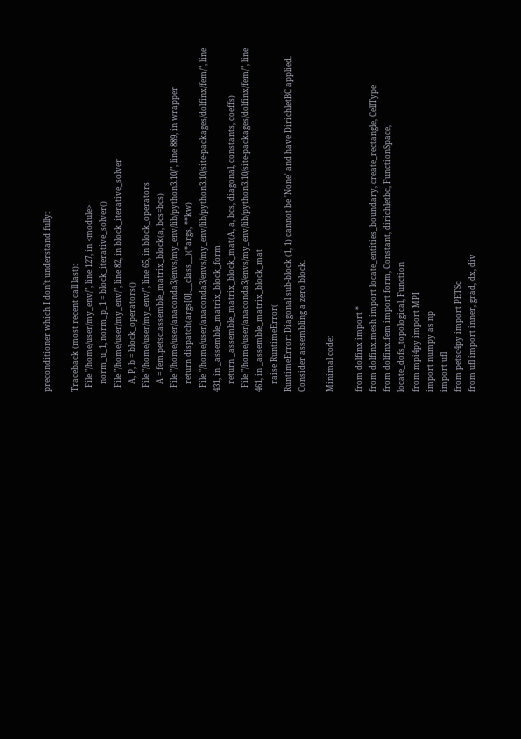preconditioner which I don’t understand fully:

Traceback (most recent call last):
  File "/home/user/my_env/", line 127, in <module>
    norm_u_1, norm_p_1 = block_iterative_solver()
  File "/home/user/my_env/", line 82, in block_iterative_solver
    A, P, b = block_operators()
  File "/home/user/my_env/", line 65, in block_operators
    A = fem.petsc.assemble_matrix_block(a, bcs=bcs)
  File "/home/user/anaconda3/envs/my_env/lib/python3.10/", line 889, in wrapper
    return dispatch(args[0].__class__)(*args, **kw)
  File "/home/user/anaconda3/envs/my_env/lib/python3.10/site-packages/dolfinx/fem/", line 431, in _assemble_matrix_block_form
    return _assemble_matrix_block_mat(A, a, bcs, diagonal, constants, coeffs)
  File "/home/user/anaconda3/envs/my_env/lib/python3.10/site-packages/dolfinx/fem/", line 461, in _assemble_matrix_block_mat
    raise RuntimeError(
RuntimeError: Diagonal sub-block (1, 1) cannot be 'None' and have DirichletBC applied. Consider assembling a zero block.

Minimal code:

from dolfinx import *
from dolfinx.mesh import locate_entities_boundary, create_rectangle, CellType
from dolfinx.fem import form, Constant, dirichletbc, FunctionSpace, locate_dofs_topological, Function
from mpi4py import MPI
import numpy as np
import ufl
from petsc4py import PETSc
from ufl import inner, grad, dx, div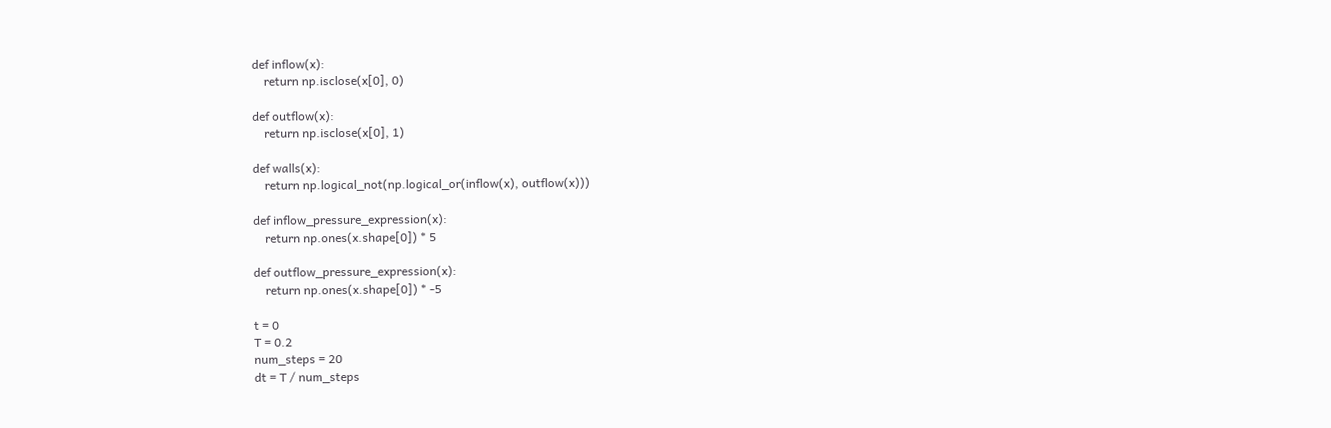def inflow(x):
    return np.isclose(x[0], 0)

def outflow(x):
    return np.isclose(x[0], 1)

def walls(x):
    return np.logical_not(np.logical_or(inflow(x), outflow(x)))

def inflow_pressure_expression(x):
    return np.ones(x.shape[0]) * 5

def outflow_pressure_expression(x):
    return np.ones(x.shape[0]) * -5

t = 0
T = 0.2
num_steps = 20
dt = T / num_steps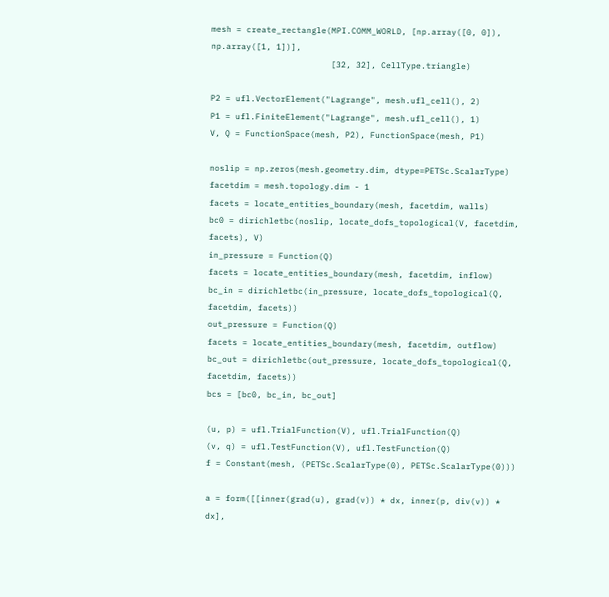mesh = create_rectangle(MPI.COMM_WORLD, [np.array([0, 0]), np.array([1, 1])],
                        [32, 32], CellType.triangle)

P2 = ufl.VectorElement("Lagrange", mesh.ufl_cell(), 2)
P1 = ufl.FiniteElement("Lagrange", mesh.ufl_cell(), 1)
V, Q = FunctionSpace(mesh, P2), FunctionSpace(mesh, P1)

noslip = np.zeros(mesh.geometry.dim, dtype=PETSc.ScalarType)
facetdim = mesh.topology.dim - 1
facets = locate_entities_boundary(mesh, facetdim, walls)
bc0 = dirichletbc(noslip, locate_dofs_topological(V, facetdim, facets), V)
in_pressure = Function(Q)
facets = locate_entities_boundary(mesh, facetdim, inflow)
bc_in = dirichletbc(in_pressure, locate_dofs_topological(Q, facetdim, facets))
out_pressure = Function(Q)
facets = locate_entities_boundary(mesh, facetdim, outflow)
bc_out = dirichletbc(out_pressure, locate_dofs_topological(Q, facetdim, facets))
bcs = [bc0, bc_in, bc_out]

(u, p) = ufl.TrialFunction(V), ufl.TrialFunction(Q)
(v, q) = ufl.TestFunction(V), ufl.TestFunction(Q)
f = Constant(mesh, (PETSc.ScalarType(0), PETSc.ScalarType(0)))

a = form([[inner(grad(u), grad(v)) * dx, inner(p, div(v)) * dx],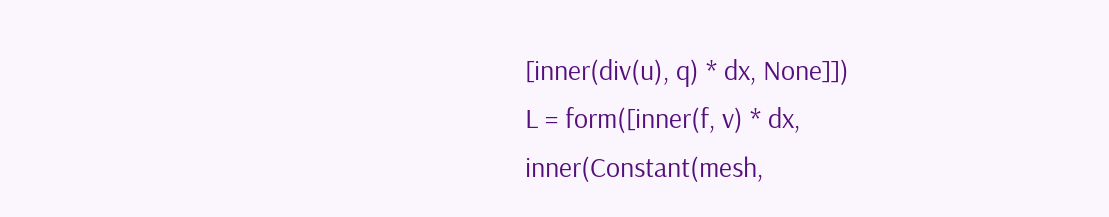[inner(div(u), q) * dx, None]])
L = form([inner(f, v) * dx, inner(Constant(mesh,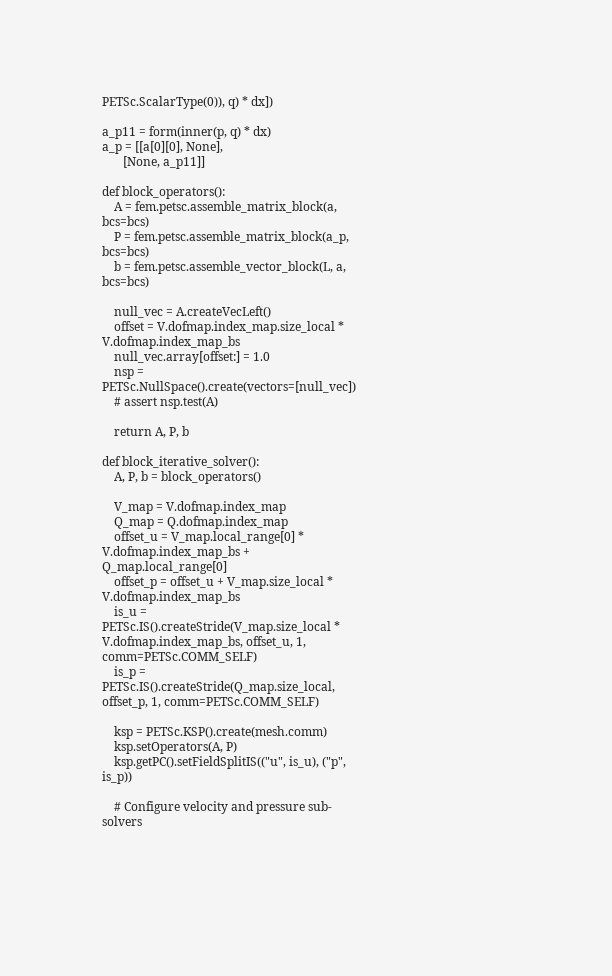PETSc.ScalarType(0)), q) * dx])

a_p11 = form(inner(p, q) * dx)
a_p = [[a[0][0], None],
       [None, a_p11]]

def block_operators():
    A = fem.petsc.assemble_matrix_block(a, bcs=bcs)
    P = fem.petsc.assemble_matrix_block(a_p, bcs=bcs)
    b = fem.petsc.assemble_vector_block(L, a, bcs=bcs)

    null_vec = A.createVecLeft()
    offset = V.dofmap.index_map.size_local * V.dofmap.index_map_bs
    null_vec.array[offset:] = 1.0
    nsp = PETSc.NullSpace().create(vectors=[null_vec])
    # assert nsp.test(A)

    return A, P, b

def block_iterative_solver():
    A, P, b = block_operators()

    V_map = V.dofmap.index_map
    Q_map = Q.dofmap.index_map
    offset_u = V_map.local_range[0] * V.dofmap.index_map_bs + Q_map.local_range[0]
    offset_p = offset_u + V_map.size_local * V.dofmap.index_map_bs
    is_u = PETSc.IS().createStride(V_map.size_local * V.dofmap.index_map_bs, offset_u, 1, comm=PETSc.COMM_SELF)
    is_p = PETSc.IS().createStride(Q_map.size_local, offset_p, 1, comm=PETSc.COMM_SELF)

    ksp = PETSc.KSP().create(mesh.comm)
    ksp.setOperators(A, P)
    ksp.getPC().setFieldSplitIS(("u", is_u), ("p", is_p))

    # Configure velocity and pressure sub-solvers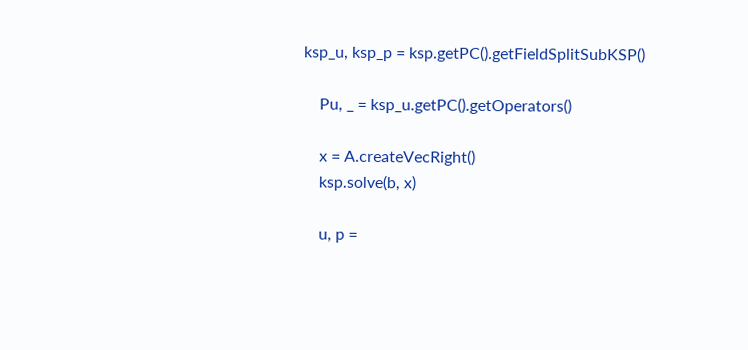ksp_u, ksp_p = ksp.getPC().getFieldSplitSubKSP()

    Pu, _ = ksp_u.getPC().getOperators()

    x = A.createVecRight()
    ksp.solve(b, x)

    u, p =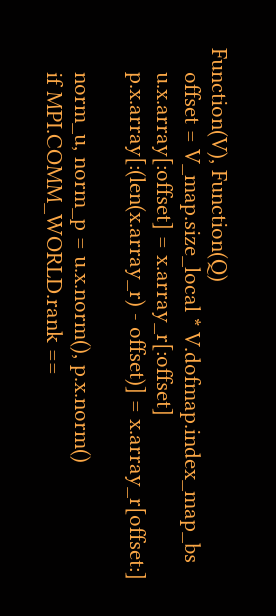Function(V), Function(Q)
    offset = V_map.size_local * V.dofmap.index_map_bs
    u.x.array[:offset] = x.array_r[:offset]
    p.x.array[:(len(x.array_r) - offset)] = x.array_r[offset:]

    norm_u, norm_p = u.x.norm(), p.x.norm()
    if MPI.COMM_WORLD.rank ==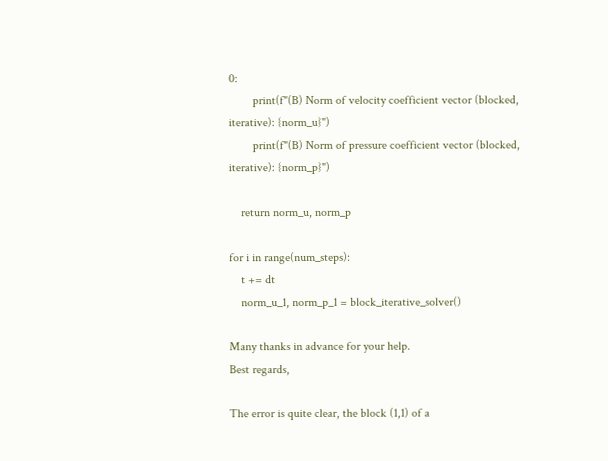0:
        print(f"(B) Norm of velocity coefficient vector (blocked, iterative): {norm_u}")
        print(f"(B) Norm of pressure coefficient vector (blocked, iterative): {norm_p}")

    return norm_u, norm_p

for i in range(num_steps):
    t += dt
    norm_u_1, norm_p_1 = block_iterative_solver()

Many thanks in advance for your help.
Best regards,

The error is quite clear, the block (1,1) of a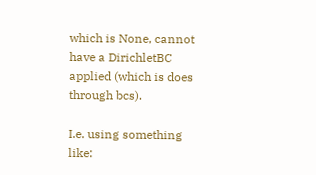which is None, cannot have a DirichletBC applied (which is does through bcs).

I.e. using something like: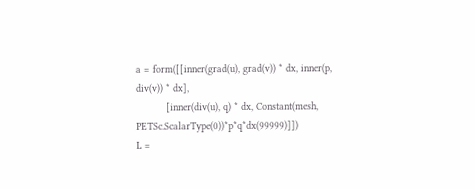a = form([[inner(grad(u), grad(v)) * dx, inner(p, div(v)) * dx],
          [inner(div(u), q) * dx, Constant(mesh, PETSc.ScalarType(0))*p*q*dx(99999)]])
L =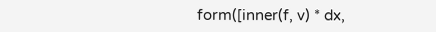form([inner(f, v) * dx,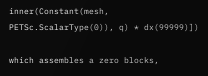inner(Constant(mesh, PETSc.ScalarType(0)), q) * dx(99999)])

which assembles a zero blocks,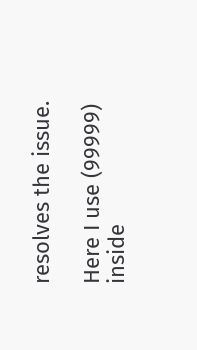resolves the issue.

Here I use (99999) inside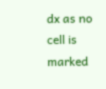dx as no cell is marked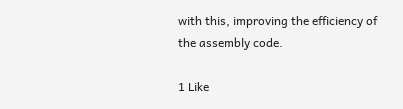with this, improving the efficiency of the assembly code.

1 Like